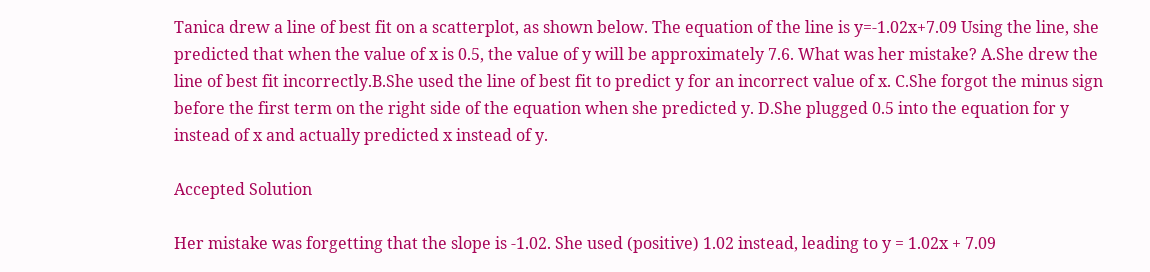Tanica drew a line of best fit on a scatterplot, as shown below. The equation of the line is y=-1.02x+7.09 Using the line, she predicted that when the value of x is 0.5, the value of y will be approximately 7.6. What was her mistake? A.She drew the line of best fit incorrectly.B.She used the line of best fit to predict y for an incorrect value of x. C.She forgot the minus sign before the first term on the right side of the equation when she predicted y. D.She plugged 0.5 into the equation for y instead of x and actually predicted x instead of y.

Accepted Solution

Her mistake was forgetting that the slope is -1.02. She used (positive) 1.02 instead, leading to y = 1.02x + 7.09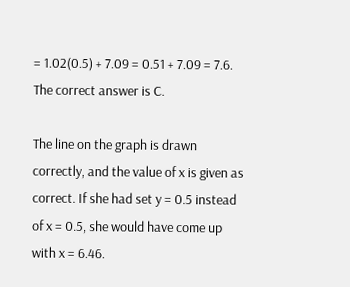= 1.02(0.5) + 7.09 = 0.51 + 7.09 = 7.6. The correct answer is C.

The line on the graph is drawn correctly, and the value of x is given as correct. If she had set y = 0.5 instead of x = 0.5, she would have come up with x = 6.46.